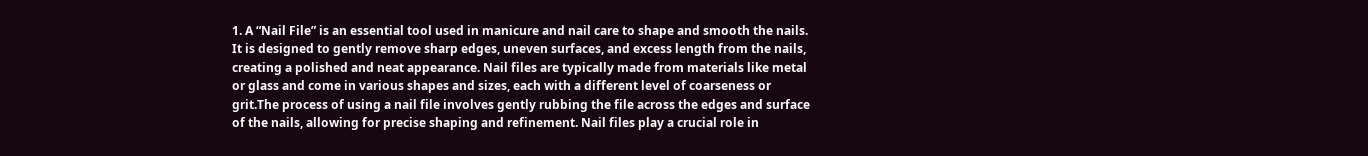1. A “Nail File” is an essential tool used in manicure and nail care to shape and smooth the nails. It is designed to gently remove sharp edges, uneven surfaces, and excess length from the nails, creating a polished and neat appearance. Nail files are typically made from materials like metal or glass and come in various shapes and sizes, each with a different level of coarseness or grit.The process of using a nail file involves gently rubbing the file across the edges and surface of the nails, allowing for precise shaping and refinement. Nail files play a crucial role in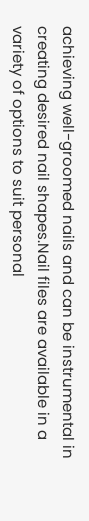achieving well-groomed nails and can be instrumental in creating desired nail shapes.Nail files are available in a variety of options to suit personal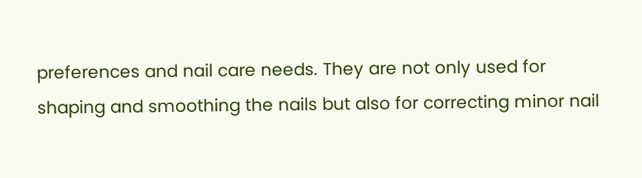preferences and nail care needs. They are not only used for shaping and smoothing the nails but also for correcting minor nail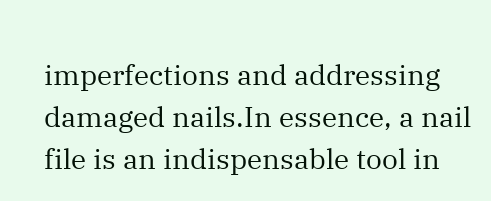imperfections and addressing damaged nails.In essence, a nail file is an indispensable tool in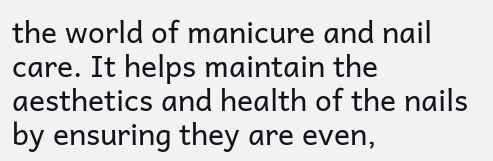the world of manicure and nail care. It helps maintain the aesthetics and health of the nails by ensuring they are even,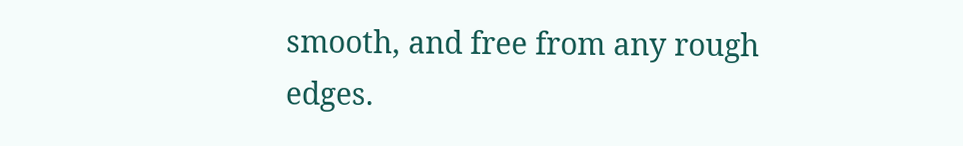smooth, and free from any rough edges.